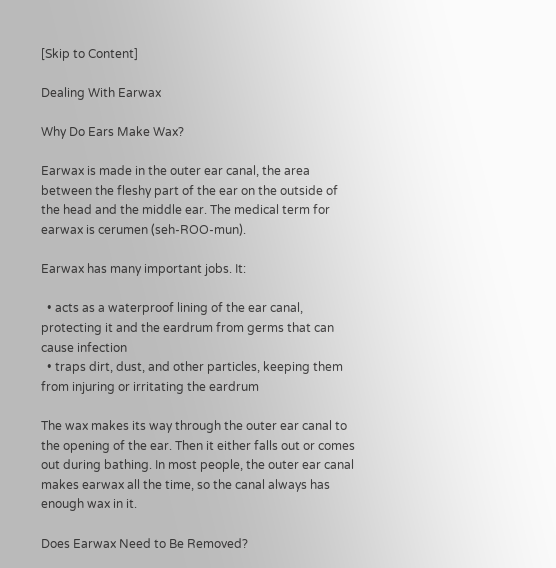[Skip to Content]

Dealing With Earwax

Why Do Ears Make Wax?

Earwax is made in the outer ear canal, the area between the fleshy part of the ear on the outside of the head and the middle ear. The medical term for earwax is cerumen (seh-ROO-mun).

Earwax has many important jobs. It:

  • acts as a waterproof lining of the ear canal, protecting it and the eardrum from germs that can cause infection
  • traps dirt, dust, and other particles, keeping them from injuring or irritating the eardrum

The wax makes its way through the outer ear canal to the opening of the ear. Then it either falls out or comes out during bathing. In most people, the outer ear canal makes earwax all the time, so the canal always has enough wax in it.

Does Earwax Need to Be Removed?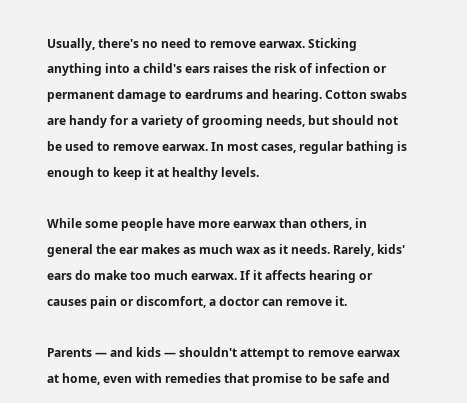Usually, there's no need to remove earwax. Sticking anything into a child's ears raises the risk of infection or permanent damage to eardrums and hearing. Cotton swabs are handy for a variety of grooming needs, but should not be used to remove earwax. In most cases, regular bathing is enough to keep it at healthy levels.

While some people have more earwax than others, in general the ear makes as much wax as it needs. Rarely, kids' ears do make too much earwax. If it affects hearing or causes pain or discomfort, a doctor can remove it.

Parents — and kids — shouldn't attempt to remove earwax at home, even with remedies that promise to be safe and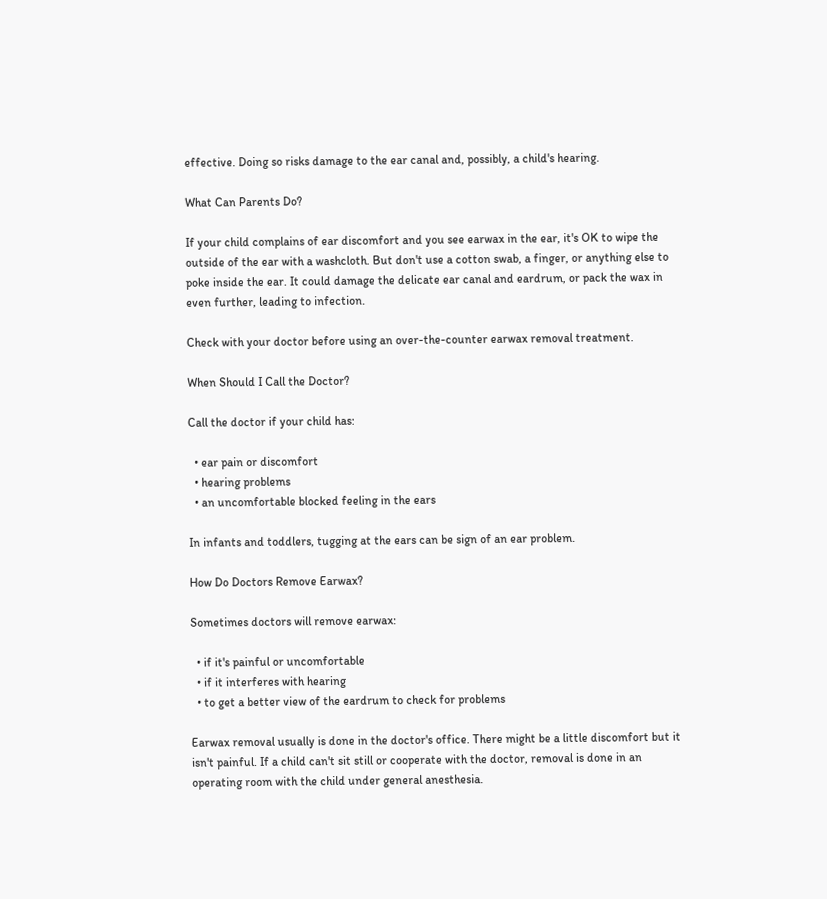effective. Doing so risks damage to the ear canal and, possibly, a child's hearing.

What Can Parents Do?

If your child complains of ear discomfort and you see earwax in the ear, it's OK to wipe the outside of the ear with a washcloth. But don't use a cotton swab, a finger, or anything else to poke inside the ear. It could damage the delicate ear canal and eardrum, or pack the wax in even further, leading to infection.

Check with your doctor before using an over-the-counter earwax removal treatment.

When Should I Call the Doctor?

Call the doctor if your child has:

  • ear pain or discomfort
  • hearing problems
  • an uncomfortable blocked feeling in the ears

In infants and toddlers, tugging at the ears can be sign of an ear problem.

How Do Doctors Remove Earwax?

Sometimes doctors will remove earwax:

  • if it's painful or uncomfortable
  • if it interferes with hearing
  • to get a better view of the eardrum to check for problems

Earwax removal usually is done in the doctor's office. There might be a little discomfort but it isn't painful. If a child can't sit still or cooperate with the doctor, removal is done in an operating room with the child under general anesthesia.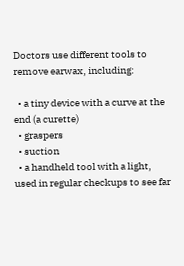Doctors use different tools to remove earwax, including:

  • a tiny device with a curve at the end (a curette)
  • graspers
  • suction
  • a handheld tool with a light, used in regular checkups to see far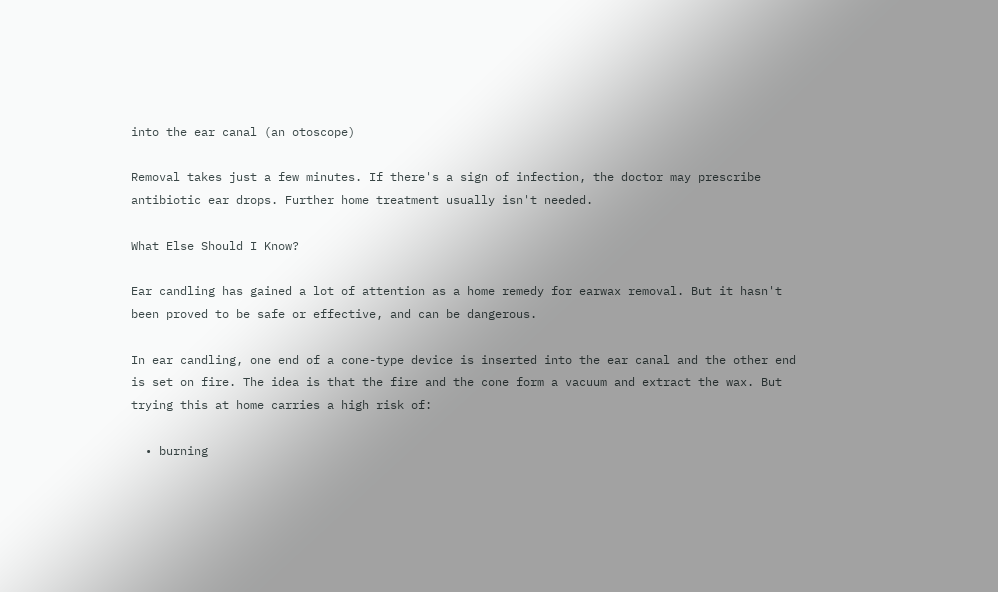into the ear canal (an otoscope)

Removal takes just a few minutes. If there's a sign of infection, the doctor may prescribe antibiotic ear drops. Further home treatment usually isn't needed.

What Else Should I Know?

Ear candling has gained a lot of attention as a home remedy for earwax removal. But it hasn't been proved to be safe or effective, and can be dangerous.

In ear candling, one end of a cone-type device is inserted into the ear canal and the other end is set on fire. The idea is that the fire and the cone form a vacuum and extract the wax. But trying this at home carries a high risk of:

  • burning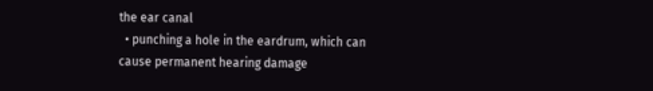the ear canal
  • punching a hole in the eardrum, which can cause permanent hearing damage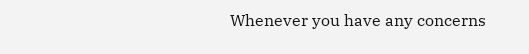Whenever you have any concerns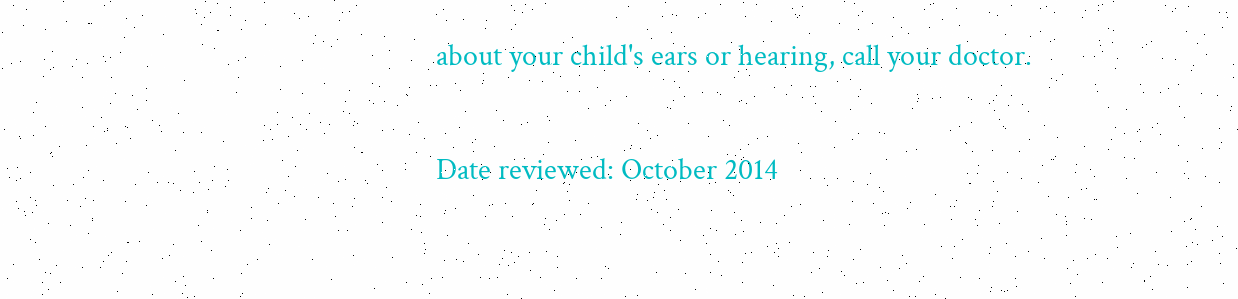about your child's ears or hearing, call your doctor.

Date reviewed: October 2014